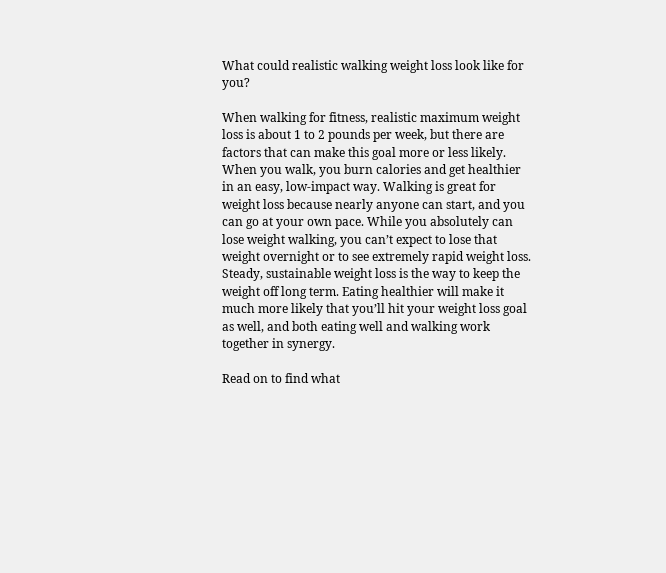What could realistic walking weight loss look like for you?

When walking for fitness, realistic maximum weight loss is about 1 to 2 pounds per week, but there are factors that can make this goal more or less likely. When you walk, you burn calories and get healthier in an easy, low-impact way. Walking is great for weight loss because nearly anyone can start, and you can go at your own pace. While you absolutely can lose weight walking, you can’t expect to lose that weight overnight or to see extremely rapid weight loss. Steady, sustainable weight loss is the way to keep the weight off long term. Eating healthier will make it much more likely that you’ll hit your weight loss goal as well, and both eating well and walking work together in synergy.

Read on to find what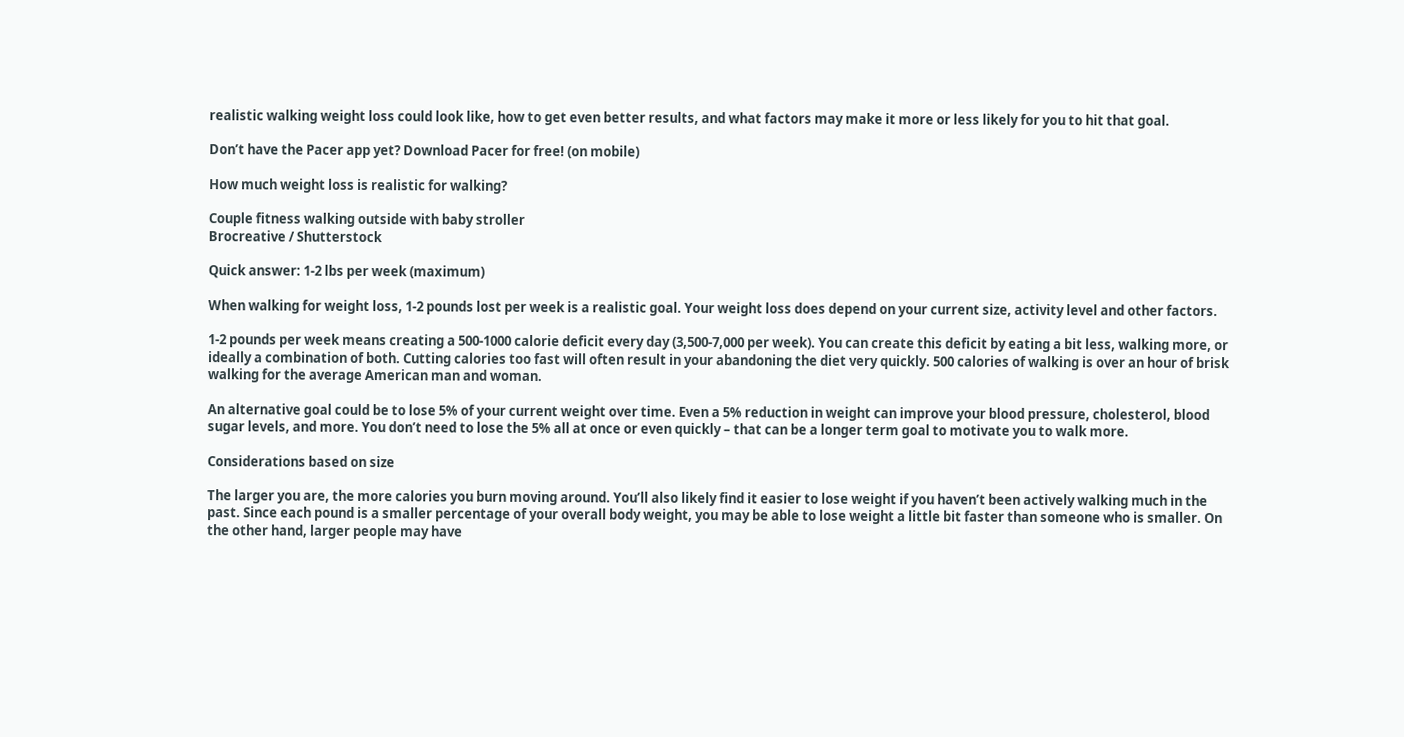realistic walking weight loss could look like, how to get even better results, and what factors may make it more or less likely for you to hit that goal.

Don’t have the Pacer app yet? Download Pacer for free! (on mobile)

How much weight loss is realistic for walking?

Couple fitness walking outside with baby stroller
Brocreative / Shutterstock

Quick answer: 1-2 lbs per week (maximum)

When walking for weight loss, 1-2 pounds lost per week is a realistic goal. Your weight loss does depend on your current size, activity level and other factors.

1-2 pounds per week means creating a 500-1000 calorie deficit every day (3,500-7,000 per week). You can create this deficit by eating a bit less, walking more, or ideally a combination of both. Cutting calories too fast will often result in your abandoning the diet very quickly. 500 calories of walking is over an hour of brisk walking for the average American man and woman.

An alternative goal could be to lose 5% of your current weight over time. Even a 5% reduction in weight can improve your blood pressure, cholesterol, blood sugar levels, and more. You don’t need to lose the 5% all at once or even quickly – that can be a longer term goal to motivate you to walk more.

Considerations based on size

The larger you are, the more calories you burn moving around. You’ll also likely find it easier to lose weight if you haven’t been actively walking much in the past. Since each pound is a smaller percentage of your overall body weight, you may be able to lose weight a little bit faster than someone who is smaller. On the other hand, larger people may have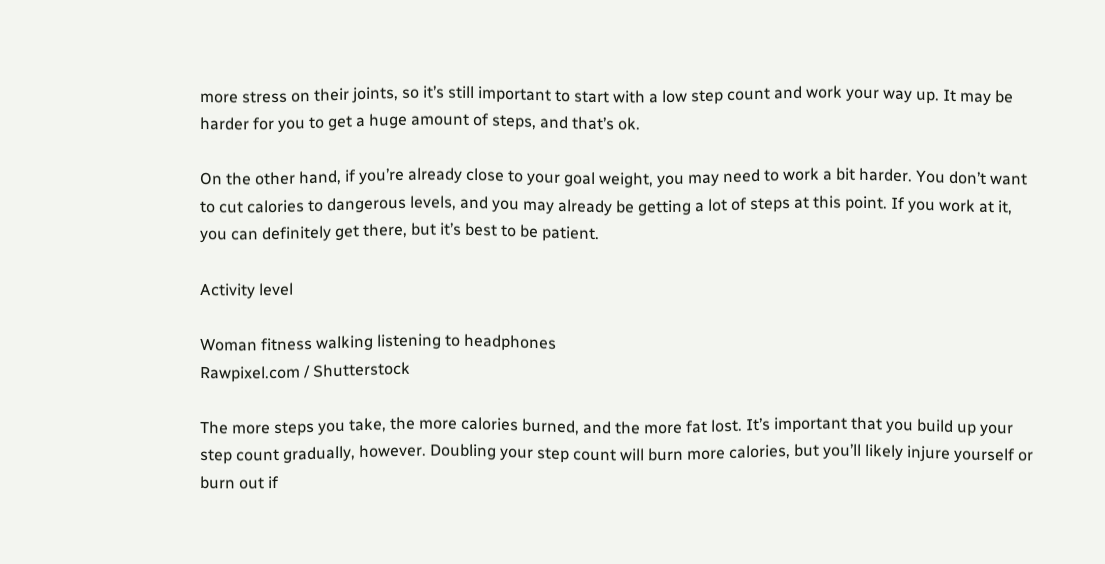more stress on their joints, so it’s still important to start with a low step count and work your way up. It may be harder for you to get a huge amount of steps, and that’s ok.

On the other hand, if you’re already close to your goal weight, you may need to work a bit harder. You don’t want to cut calories to dangerous levels, and you may already be getting a lot of steps at this point. If you work at it, you can definitely get there, but it’s best to be patient.

Activity level

Woman fitness walking listening to headphones
Rawpixel.com / Shutterstock

The more steps you take, the more calories burned, and the more fat lost. It’s important that you build up your step count gradually, however. Doubling your step count will burn more calories, but you’ll likely injure yourself or burn out if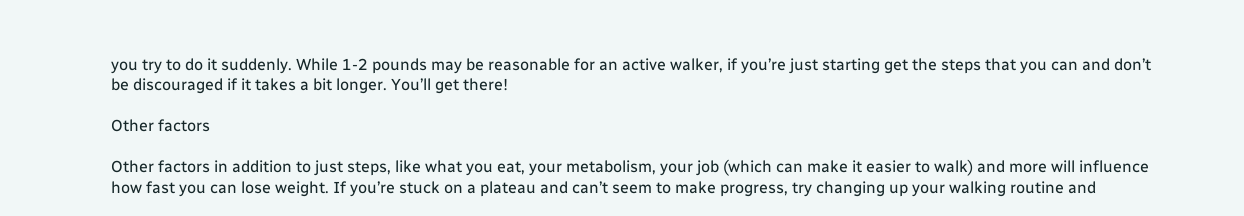you try to do it suddenly. While 1-2 pounds may be reasonable for an active walker, if you’re just starting get the steps that you can and don’t be discouraged if it takes a bit longer. You’ll get there!

Other factors

Other factors in addition to just steps, like what you eat, your metabolism, your job (which can make it easier to walk) and more will influence how fast you can lose weight. If you’re stuck on a plateau and can’t seem to make progress, try changing up your walking routine and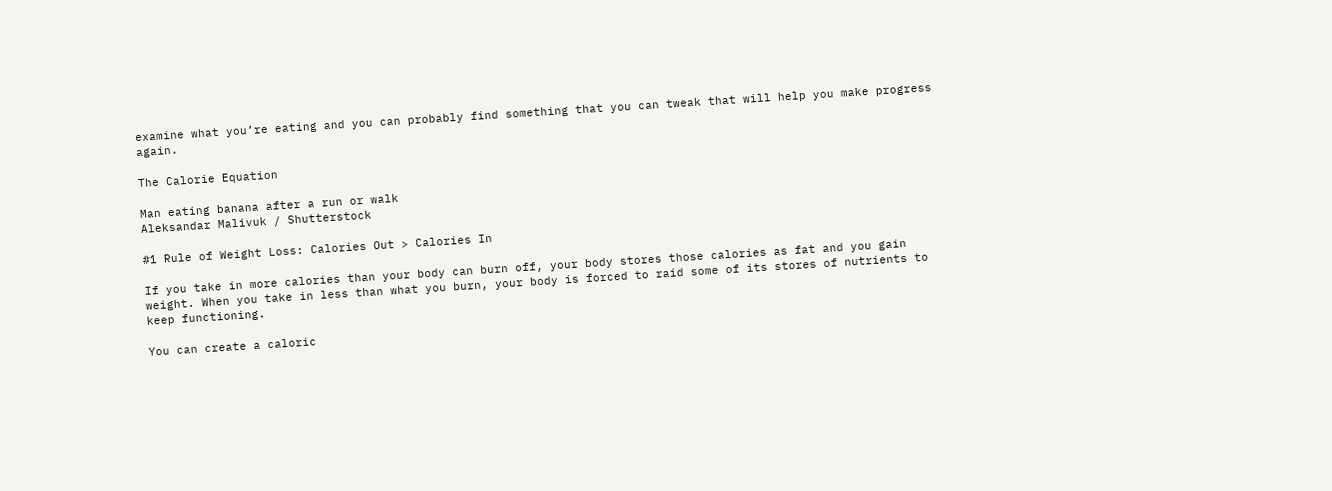examine what you’re eating and you can probably find something that you can tweak that will help you make progress again.

The Calorie Equation

Man eating banana after a run or walk
Aleksandar Malivuk / Shutterstock

#1 Rule of Weight Loss: Calories Out > Calories In

If you take in more calories than your body can burn off, your body stores those calories as fat and you gain weight. When you take in less than what you burn, your body is forced to raid some of its stores of nutrients to keep functioning.

You can create a caloric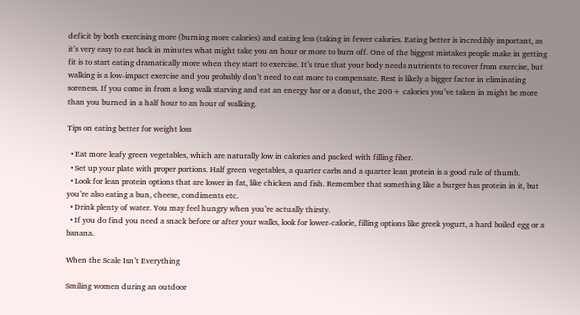deficit by both exercising more (burning more calories) and eating less (taking in fewer calories. Eating better is incredibly important, as it’s very easy to eat back in minutes what might take you an hour or more to burn off. One of the biggest mistakes people make in getting fit is to start eating dramatically more when they start to exercise. It’s true that your body needs nutrients to recover from exercise, but walking is a low-impact exercise and you probably don’t need to eat more to compensate. Rest is likely a bigger factor in eliminating soreness. If you come in from a long walk starving and eat an energy bar or a donut, the 200+ calories you’ve taken in might be more than you burned in a half hour to an hour of walking.

Tips on eating better for weight loss

  • Eat more leafy green vegetables, which are naturally low in calories and packed with filling fiber.
  • Set up your plate with proper portions. Half green vegetables, a quarter carbs and a quarter lean protein is a good rule of thumb.
  • Look for lean protein options that are lower in fat, like chicken and fish. Remember that something like a burger has protein in it, but you’re also eating a bun, cheese, condiments etc.
  • Drink plenty of water. You may feel hungry when you’re actually thirsty.
  • If you do find you need a snack before or after your walks, look for lower-calorie, filling options like greek yogurt, a hard boiled egg or a banana.

When the Scale Isn’t Everything

Smiling women during an outdoor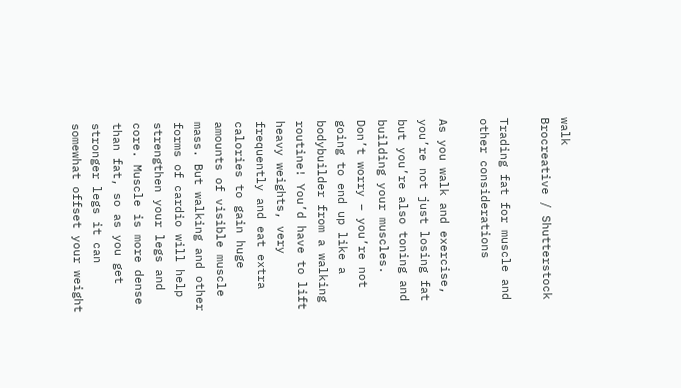walk
Brocreative / Shutterstock

Trading fat for muscle and other considerations

As you walk and exercise, you’re not just losing fat but you’re also toning and building your muscles. Don’t worry – you’re not going to end up like a bodybuilder from a walking routine! You’d have to lift heavy weights, very frequently and eat extra calories to gain huge amounts of visible muscle mass. But walking and other forms of cardio will help strengthen your legs and core. Muscle is more dense than fat, so as you get stronger legs it can somewhat offset your weight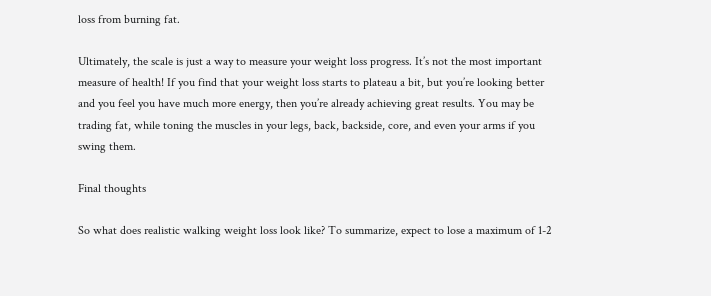loss from burning fat.

Ultimately, the scale is just a way to measure your weight loss progress. It’s not the most important measure of health! If you find that your weight loss starts to plateau a bit, but you’re looking better and you feel you have much more energy, then you’re already achieving great results. You may be trading fat, while toning the muscles in your legs, back, backside, core, and even your arms if you swing them.

Final thoughts

So what does realistic walking weight loss look like? To summarize, expect to lose a maximum of 1-2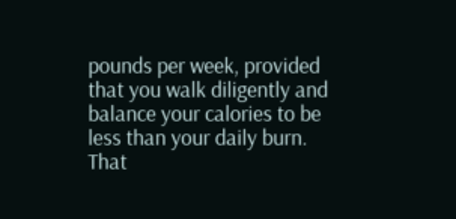pounds per week, provided that you walk diligently and balance your calories to be less than your daily burn. That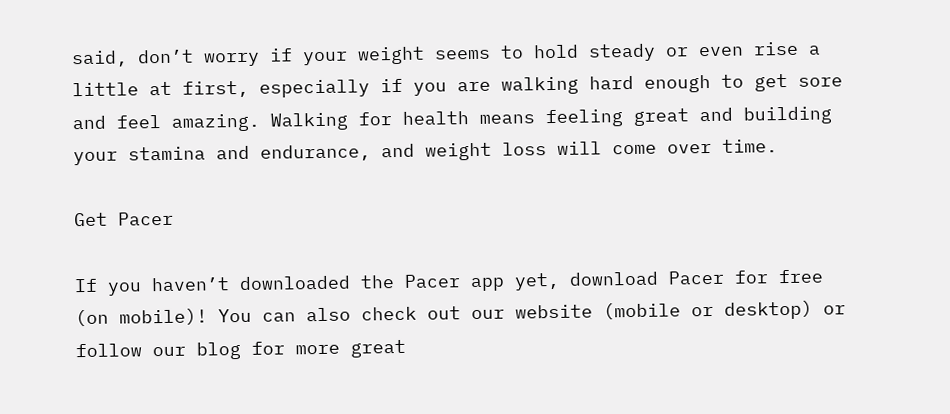said, don’t worry if your weight seems to hold steady or even rise a little at first, especially if you are walking hard enough to get sore and feel amazing. Walking for health means feeling great and building your stamina and endurance, and weight loss will come over time.

Get Pacer

If you haven’t downloaded the Pacer app yet, download Pacer for free (on mobile)! You can also check out our website (mobile or desktop) or follow our blog for more great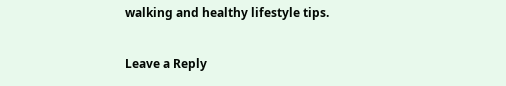walking and healthy lifestyle tips.

Leave a Reply